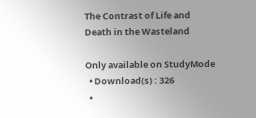The Contrast of Life and Death in the Wasteland

Only available on StudyMode
  • Download(s) : 326
  •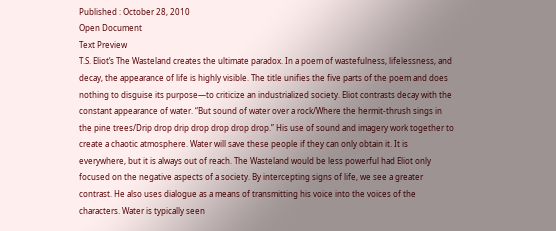Published : October 28, 2010
Open Document
Text Preview
T.S. Eliot’s The Wasteland creates the ultimate paradox. In a poem of wastefulness, lifelessness, and decay, the appearance of life is highly visible. The title unifies the five parts of the poem and does nothing to disguise its purpose—to criticize an industrialized society. Eliot contrasts decay with the constant appearance of water. “But sound of water over a rock/Where the hermit-thrush sings in the pine trees/Drip drop drip drop drop drop drop.” His use of sound and imagery work together to create a chaotic atmosphere. Water will save these people if they can only obtain it. It is everywhere, but it is always out of reach. The Wasteland would be less powerful had Eliot only focused on the negative aspects of a society. By intercepting signs of life, we see a greater contrast. He also uses dialogue as a means of transmitting his voice into the voices of the characters. Water is typically seen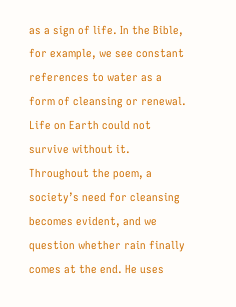as a sign of life. In the Bible, for example, we see constant references to water as a form of cleansing or renewal. Life on Earth could not survive without it. Throughout the poem, a society’s need for cleansing becomes evident, and we question whether rain finally comes at the end. He uses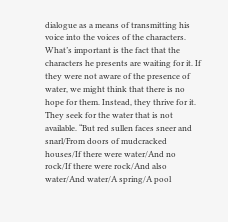dialogue as a means of transmitting his voice into the voices of the characters. What’s important is the fact that the characters he presents are waiting for it. If they were not aware of the presence of water, we might think that there is no hope for them. Instead, they thrive for it. They seek for the water that is not available. “But red sullen faces sneer and snarl/From doors of mudcracked houses/If there were water/And no rock/If there were rock/And also water/And water/A spring/A pool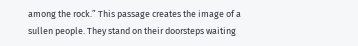among the rock.” This passage creates the image of a sullen people. They stand on their doorsteps waiting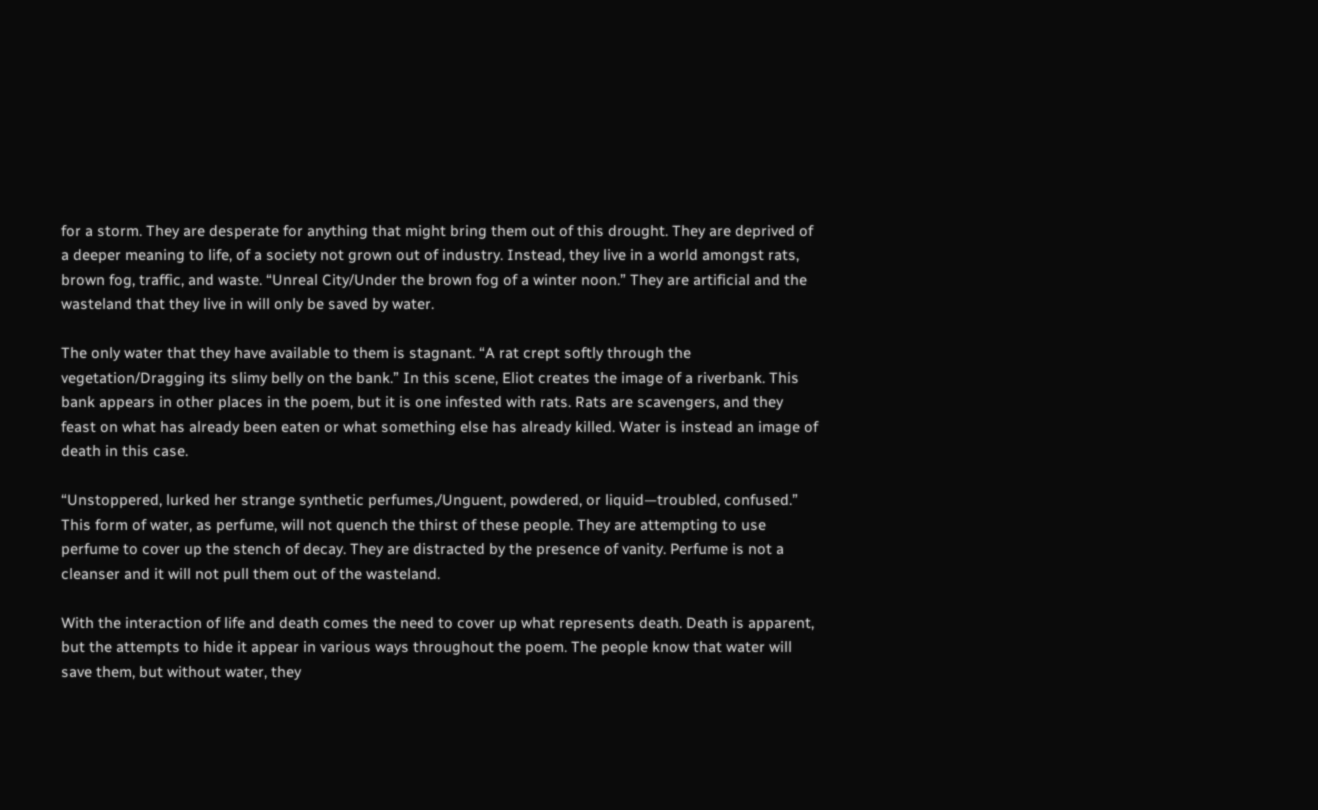for a storm. They are desperate for anything that might bring them out of this drought. They are deprived of a deeper meaning to life, of a society not grown out of industry. Instead, they live in a world amongst rats, brown fog, traffic, and waste. “Unreal City/Under the brown fog of a winter noon.” They are artificial and the wasteland that they live in will only be saved by water.

The only water that they have available to them is stagnant. “A rat crept softly through the vegetation/Dragging its slimy belly on the bank.” In this scene, Eliot creates the image of a riverbank. This bank appears in other places in the poem, but it is one infested with rats. Rats are scavengers, and they feast on what has already been eaten or what something else has already killed. Water is instead an image of death in this case.

“Unstoppered, lurked her strange synthetic perfumes,/Unguent, powdered, or liquid—troubled, confused.” This form of water, as perfume, will not quench the thirst of these people. They are attempting to use perfume to cover up the stench of decay. They are distracted by the presence of vanity. Perfume is not a cleanser and it will not pull them out of the wasteland.

With the interaction of life and death comes the need to cover up what represents death. Death is apparent, but the attempts to hide it appear in various ways throughout the poem. The people know that water will save them, but without water, they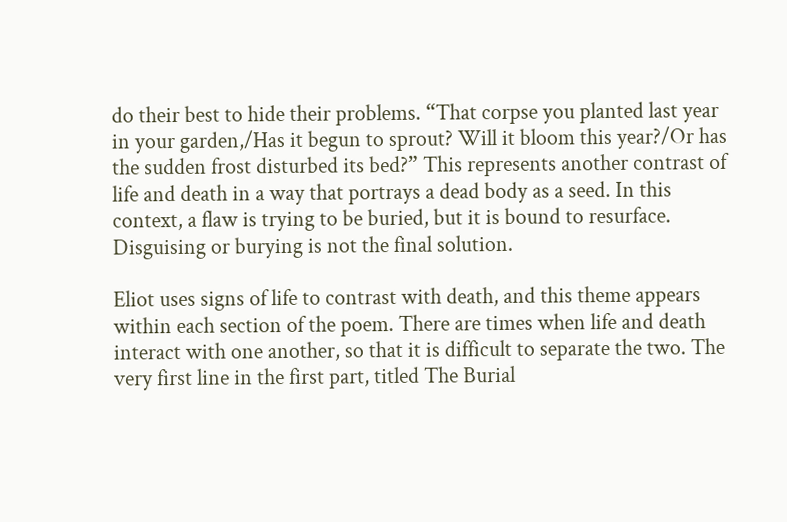do their best to hide their problems. “That corpse you planted last year in your garden,/Has it begun to sprout? Will it bloom this year?/Or has the sudden frost disturbed its bed?” This represents another contrast of life and death in a way that portrays a dead body as a seed. In this context, a flaw is trying to be buried, but it is bound to resurface. Disguising or burying is not the final solution.

Eliot uses signs of life to contrast with death, and this theme appears within each section of the poem. There are times when life and death interact with one another, so that it is difficult to separate the two. The very first line in the first part, titled The Burial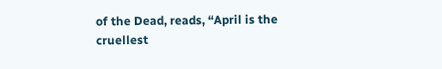of the Dead, reads, “April is the cruellest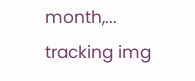month,...
tracking img